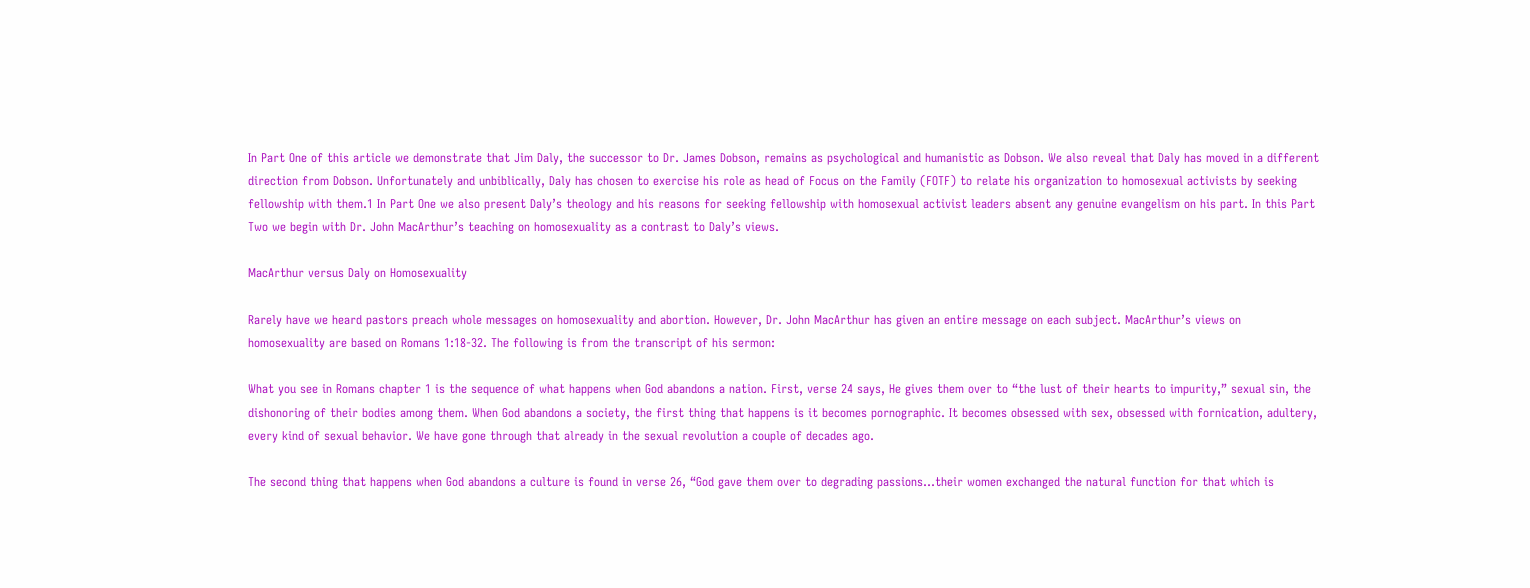In Part One of this article we demonstrate that Jim Daly, the successor to Dr. James Dobson, remains as psychological and humanistic as Dobson. We also reveal that Daly has moved in a different direction from Dobson. Unfortunately and unbiblically, Daly has chosen to exercise his role as head of Focus on the Family (FOTF) to relate his organization to homosexual activists by seeking fellowship with them.1 In Part One we also present Daly’s theology and his reasons for seeking fellowship with homosexual activist leaders absent any genuine evangelism on his part. In this Part Two we begin with Dr. John MacArthur’s teaching on homosexuality as a contrast to Daly’s views.

MacArthur versus Daly on Homosexuality

Rarely have we heard pastors preach whole messages on homosexuality and abortion. However, Dr. John MacArthur has given an entire message on each subject. MacArthur’s views on homosexuality are based on Romans 1:18-32. The following is from the transcript of his sermon:

What you see in Romans chapter 1 is the sequence of what happens when God abandons a nation. First, verse 24 says, He gives them over to “the lust of their hearts to impurity,” sexual sin, the dishonoring of their bodies among them. When God abandons a society, the first thing that happens is it becomes pornographic. It becomes obsessed with sex, obsessed with fornication, adultery, every kind of sexual behavior. We have gone through that already in the sexual revolution a couple of decades ago.

The second thing that happens when God abandons a culture is found in verse 26, “God gave them over to degrading passions…their women exchanged the natural function for that which is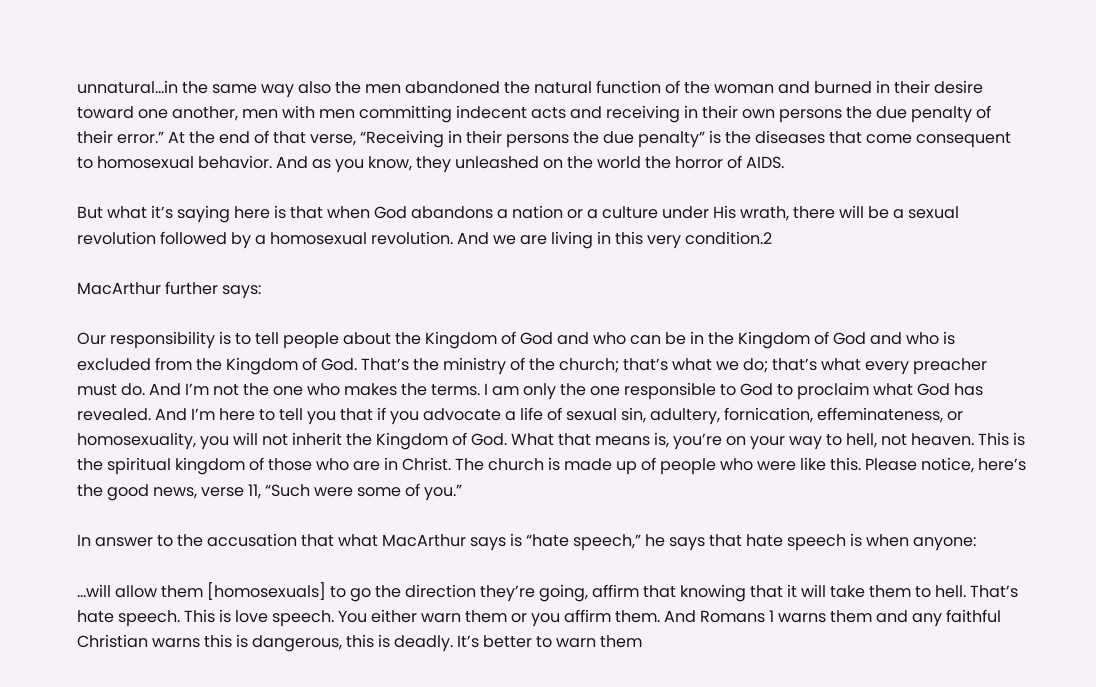unnatural…in the same way also the men abandoned the natural function of the woman and burned in their desire toward one another, men with men committing indecent acts and receiving in their own persons the due penalty of their error.” At the end of that verse, “Receiving in their persons the due penalty” is the diseases that come consequent to homosexual behavior. And as you know, they unleashed on the world the horror of AIDS.

But what it’s saying here is that when God abandons a nation or a culture under His wrath, there will be a sexual revolution followed by a homosexual revolution. And we are living in this very condition.2

MacArthur further says:

Our responsibility is to tell people about the Kingdom of God and who can be in the Kingdom of God and who is excluded from the Kingdom of God. That’s the ministry of the church; that’s what we do; that’s what every preacher must do. And I’m not the one who makes the terms. I am only the one responsible to God to proclaim what God has revealed. And I’m here to tell you that if you advocate a life of sexual sin, adultery, fornication, effeminateness, or homosexuality, you will not inherit the Kingdom of God. What that means is, you’re on your way to hell, not heaven. This is the spiritual kingdom of those who are in Christ. The church is made up of people who were like this. Please notice, here’s the good news, verse 11, “Such were some of you.”

In answer to the accusation that what MacArthur says is “hate speech,” he says that hate speech is when anyone:

…will allow them [homosexuals] to go the direction they’re going, affirm that knowing that it will take them to hell. That’s hate speech. This is love speech. You either warn them or you affirm them. And Romans 1 warns them and any faithful Christian warns this is dangerous, this is deadly. It’s better to warn them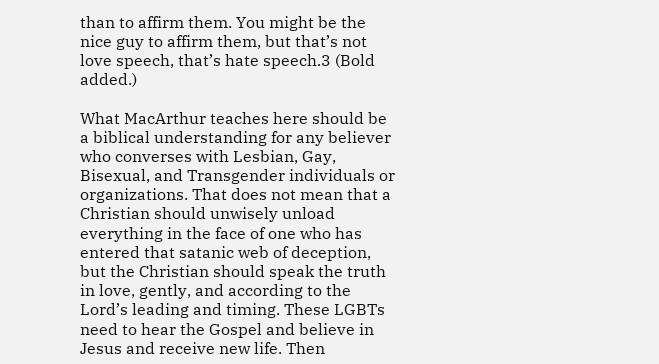than to affirm them. You might be the nice guy to affirm them, but that’s not love speech, that’s hate speech.3 (Bold added.)

What MacArthur teaches here should be a biblical understanding for any believer who converses with Lesbian, Gay, Bisexual, and Transgender individuals or organizations. That does not mean that a Christian should unwisely unload everything in the face of one who has entered that satanic web of deception, but the Christian should speak the truth in love, gently, and according to the Lord’s leading and timing. These LGBTs need to hear the Gospel and believe in Jesus and receive new life. Then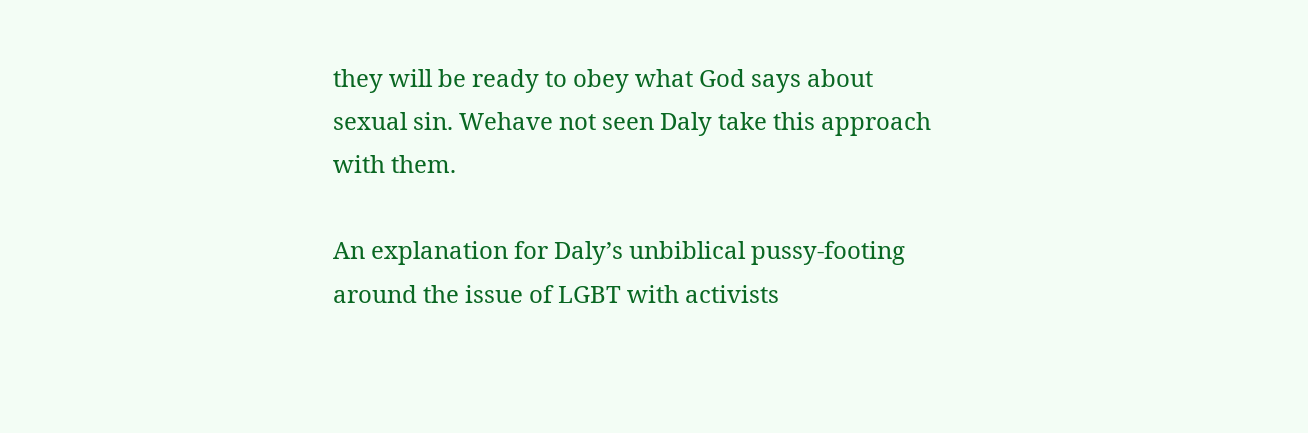they will be ready to obey what God says about sexual sin. Wehave not seen Daly take this approach with them.

An explanation for Daly’s unbiblical pussy-footing around the issue of LGBT with activists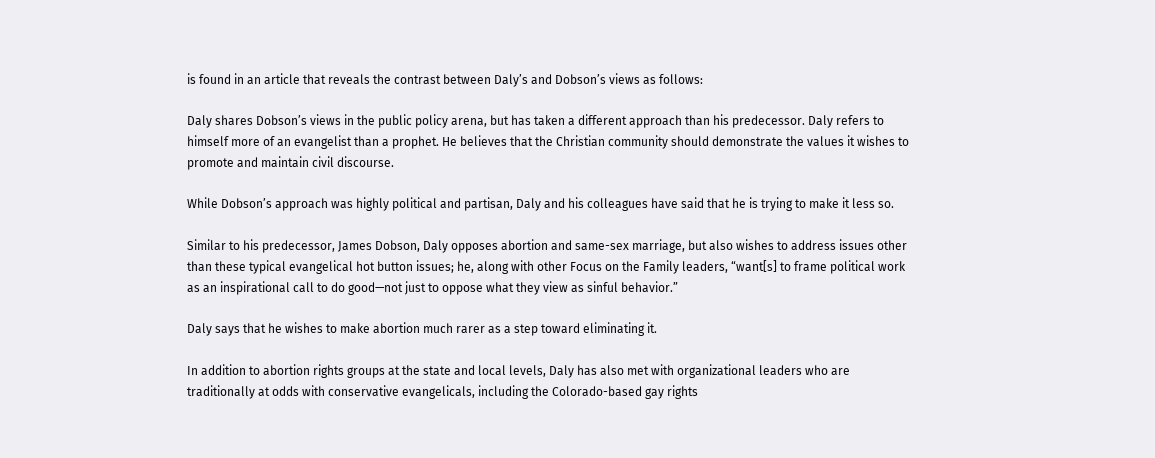is found in an article that reveals the contrast between Daly’s and Dobson’s views as follows:

Daly shares Dobson’s views in the public policy arena, but has taken a different approach than his predecessor. Daly refers to himself more of an evangelist than a prophet. He believes that the Christian community should demonstrate the values it wishes to promote and maintain civil discourse.

While Dobson’s approach was highly political and partisan, Daly and his colleagues have said that he is trying to make it less so.

Similar to his predecessor, James Dobson, Daly opposes abortion and same-sex marriage, but also wishes to address issues other than these typical evangelical hot button issues; he, along with other Focus on the Family leaders, “want[s] to frame political work as an inspirational call to do good—not just to oppose what they view as sinful behavior.”

Daly says that he wishes to make abortion much rarer as a step toward eliminating it.

In addition to abortion rights groups at the state and local levels, Daly has also met with organizational leaders who are traditionally at odds with conservative evangelicals, including the Colorado-based gay rights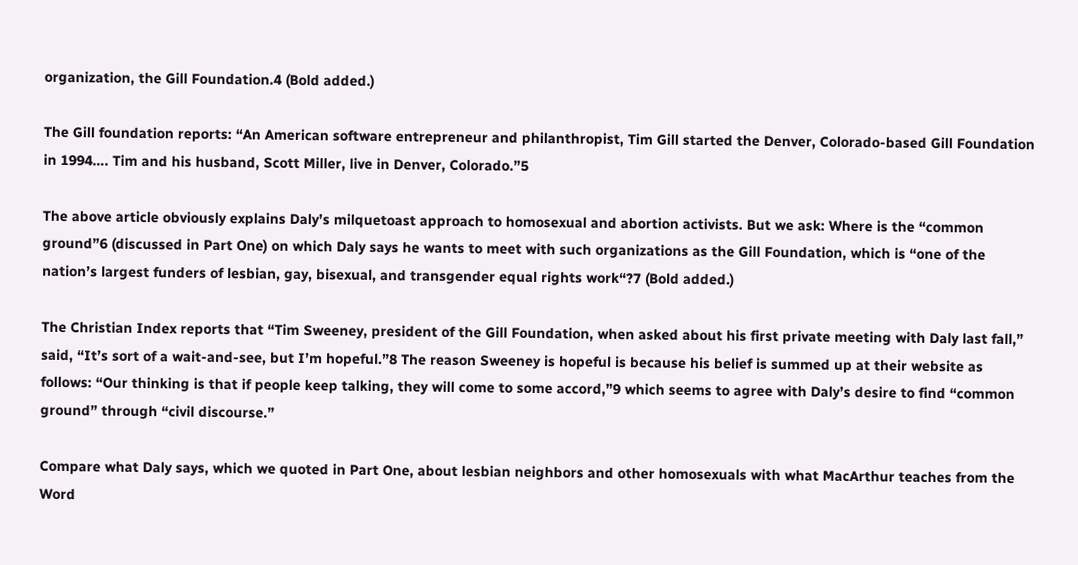organization, the Gill Foundation.4 (Bold added.)

The Gill foundation reports: “An American software entrepreneur and philanthropist, Tim Gill started the Denver, Colorado-based Gill Foundation in 1994…. Tim and his husband, Scott Miller, live in Denver, Colorado.”5

The above article obviously explains Daly’s milquetoast approach to homosexual and abortion activists. But we ask: Where is the “common ground”6 (discussed in Part One) on which Daly says he wants to meet with such organizations as the Gill Foundation, which is “one of the nation’s largest funders of lesbian, gay, bisexual, and transgender equal rights work“?7 (Bold added.)

The Christian Index reports that “Tim Sweeney, president of the Gill Foundation, when asked about his first private meeting with Daly last fall,” said, “It’s sort of a wait-and-see, but I’m hopeful.”8 The reason Sweeney is hopeful is because his belief is summed up at their website as follows: “Our thinking is that if people keep talking, they will come to some accord,”9 which seems to agree with Daly’s desire to find “common ground” through “civil discourse.”

Compare what Daly says, which we quoted in Part One, about lesbian neighbors and other homosexuals with what MacArthur teaches from the Word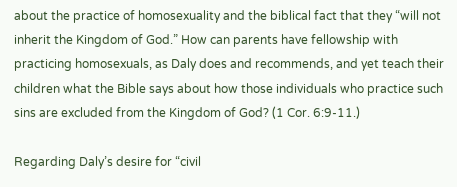about the practice of homosexuality and the biblical fact that they “will not inherit the Kingdom of God.” How can parents have fellowship with practicing homosexuals, as Daly does and recommends, and yet teach their children what the Bible says about how those individuals who practice such sins are excluded from the Kingdom of God? (1 Cor. 6:9-11.)

Regarding Daly’s desire for “civil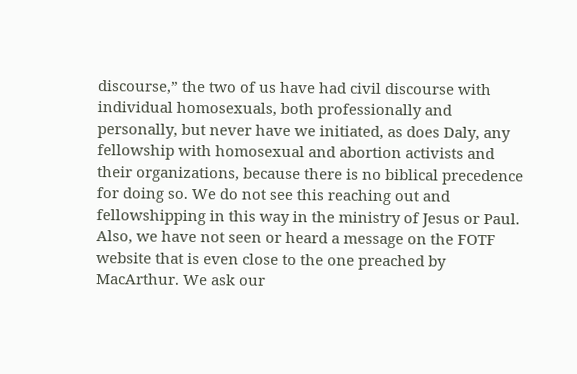discourse,” the two of us have had civil discourse with individual homosexuals, both professionally and personally, but never have we initiated, as does Daly, any fellowship with homosexual and abortion activists and their organizations, because there is no biblical precedence for doing so. We do not see this reaching out and fellowshipping in this way in the ministry of Jesus or Paul. Also, we have not seen or heard a message on the FOTF website that is even close to the one preached by MacArthur. We ask our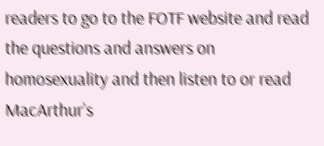readers to go to the FOTF website and read the questions and answers on homosexuality and then listen to or read MacArthur’s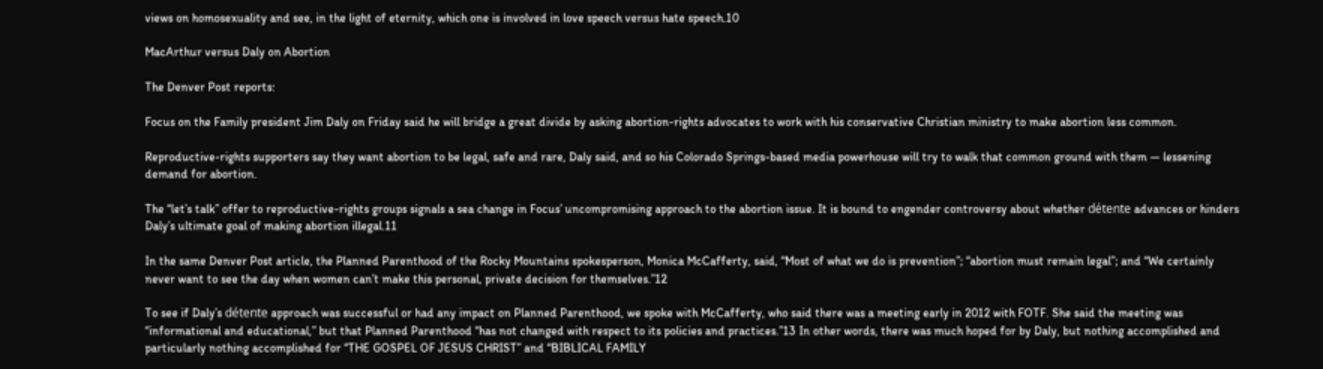views on homosexuality and see, in the light of eternity, which one is involved in love speech versus hate speech.10

MacArthur versus Daly on Abortion

The Denver Post reports:

Focus on the Family president Jim Daly on Friday said he will bridge a great divide by asking abortion-rights advocates to work with his conservative Christian ministry to make abortion less common.

Reproductive-rights supporters say they want abortion to be legal, safe and rare, Daly said, and so his Colorado Springs-based media powerhouse will try to walk that common ground with them — lessening demand for abortion.

The “let’s talk” offer to reproductive-rights groups signals a sea change in Focus’ uncompromising approach to the abortion issue. It is bound to engender controversy about whether détente advances or hinders Daly’s ultimate goal of making abortion illegal.11

In the same Denver Post article, the Planned Parenthood of the Rocky Mountains spokesperson, Monica McCafferty, said, “Most of what we do is prevention”; “abortion must remain legal”; and “We certainly never want to see the day when women can’t make this personal, private decision for themselves.”12

To see if Daly’s détente approach was successful or had any impact on Planned Parenthood, we spoke with McCafferty, who said there was a meeting early in 2012 with FOTF. She said the meeting was “informational and educational,” but that Planned Parenthood “has not changed with respect to its policies and practices.”13 In other words, there was much hoped for by Daly, but nothing accomplished and particularly nothing accomplished for “THE GOSPEL OF JESUS CHRIST” and “BIBLICAL FAMILY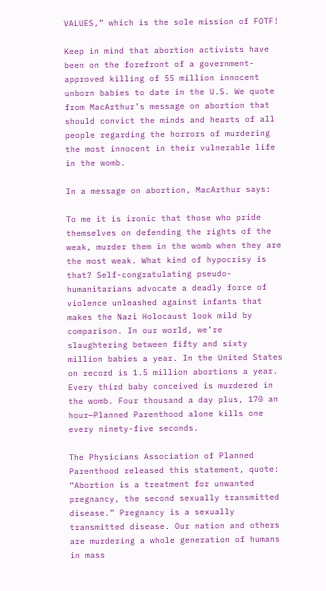VALUES,” which is the sole mission of FOTF!

Keep in mind that abortion activists have been on the forefront of a government-approved killing of 55 million innocent unborn babies to date in the U.S. We quote from MacArthur’s message on abortion that should convict the minds and hearts of all people regarding the horrors of murdering the most innocent in their vulnerable life in the womb.

In a message on abortion, MacArthur says:

To me it is ironic that those who pride themselves on defending the rights of the weak, murder them in the womb when they are the most weak. What kind of hypocrisy is that? Self-congratulating pseudo-humanitarians advocate a deadly force of violence unleashed against infants that makes the Nazi Holocaust look mild by comparison. In our world, we’re slaughtering between fifty and sixty million babies a year. In the United States on record is 1.5 million abortions a year. Every third baby conceived is murdered in the womb. Four thousand a day plus, 170 an hour—Planned Parenthood alone kills one every ninety-five seconds.

The Physicians Association of Planned Parenthood released this statement, quote: “Abortion is a treatment for unwanted pregnancy, the second sexually transmitted disease.” Pregnancy is a sexually transmitted disease. Our nation and others are murdering a whole generation of humans in mass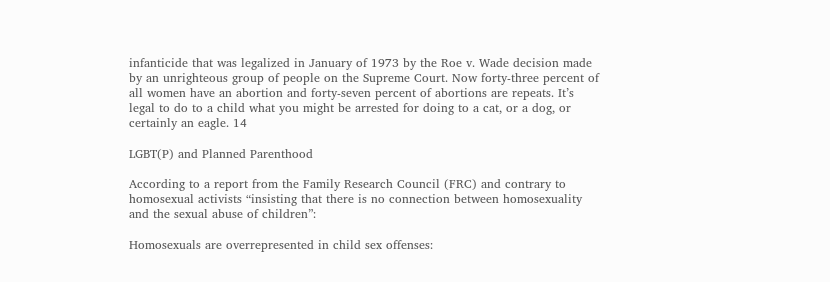infanticide that was legalized in January of 1973 by the Roe v. Wade decision made by an unrighteous group of people on the Supreme Court. Now forty-three percent of all women have an abortion and forty-seven percent of abortions are repeats. It’s legal to do to a child what you might be arrested for doing to a cat, or a dog, or certainly an eagle. 14

LGBT(P) and Planned Parenthood

According to a report from the Family Research Council (FRC) and contrary to homosexual activists “insisting that there is no connection between homosexuality and the sexual abuse of children”:

Homosexuals are overrepresented in child sex offenses: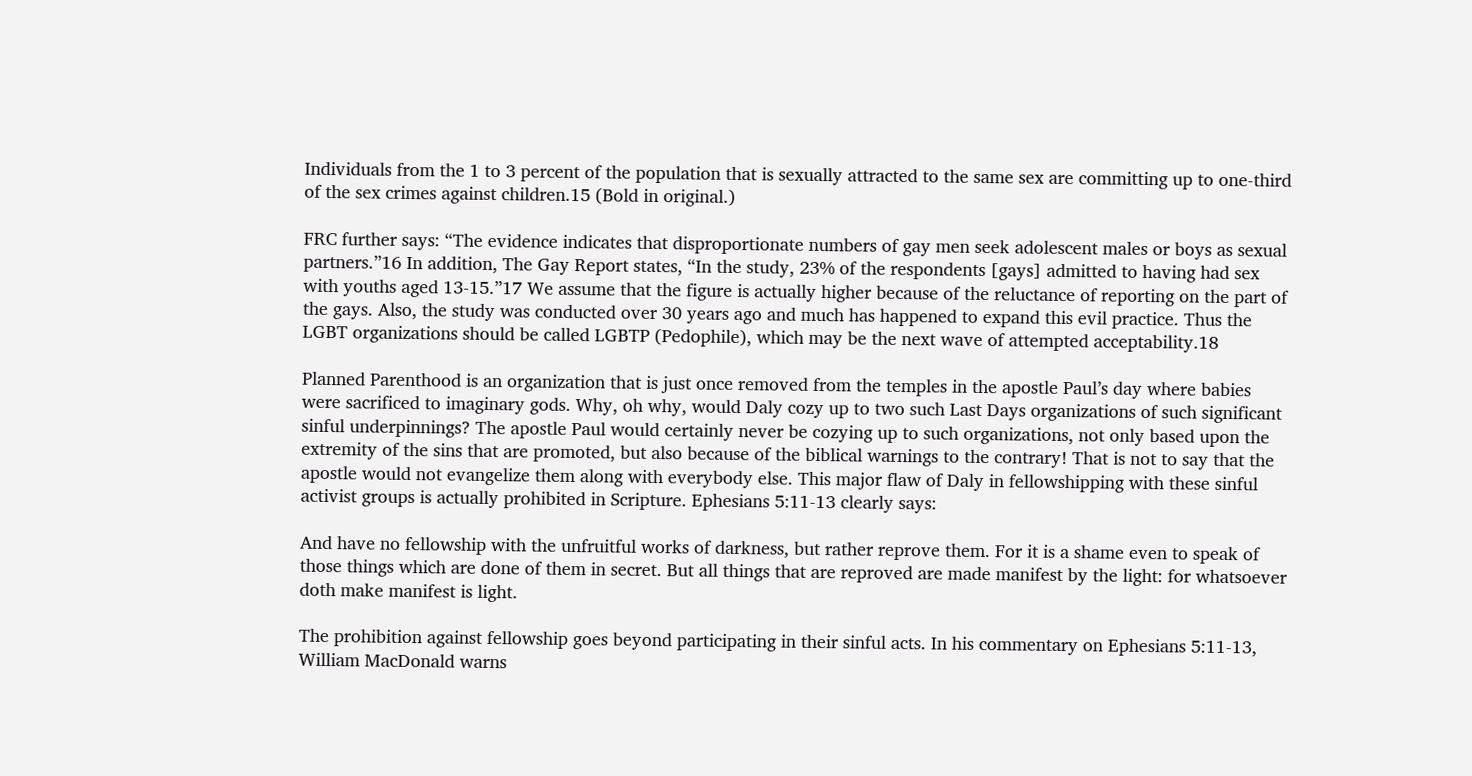Individuals from the 1 to 3 percent of the population that is sexually attracted to the same sex are committing up to one-third of the sex crimes against children.15 (Bold in original.)

FRC further says: “The evidence indicates that disproportionate numbers of gay men seek adolescent males or boys as sexual partners.”16 In addition, The Gay Report states, “In the study, 23% of the respondents [gays] admitted to having had sex with youths aged 13-15.”17 We assume that the figure is actually higher because of the reluctance of reporting on the part of the gays. Also, the study was conducted over 30 years ago and much has happened to expand this evil practice. Thus the LGBT organizations should be called LGBTP (Pedophile), which may be the next wave of attempted acceptability.18

Planned Parenthood is an organization that is just once removed from the temples in the apostle Paul’s day where babies were sacrificed to imaginary gods. Why, oh why, would Daly cozy up to two such Last Days organizations of such significant sinful underpinnings? The apostle Paul would certainly never be cozying up to such organizations, not only based upon the extremity of the sins that are promoted, but also because of the biblical warnings to the contrary! That is not to say that the apostle would not evangelize them along with everybody else. This major flaw of Daly in fellowshipping with these sinful activist groups is actually prohibited in Scripture. Ephesians 5:11-13 clearly says:

And have no fellowship with the unfruitful works of darkness, but rather reprove them. For it is a shame even to speak of those things which are done of them in secret. But all things that are reproved are made manifest by the light: for whatsoever doth make manifest is light.

The prohibition against fellowship goes beyond participating in their sinful acts. In his commentary on Ephesians 5:11-13, William MacDonald warns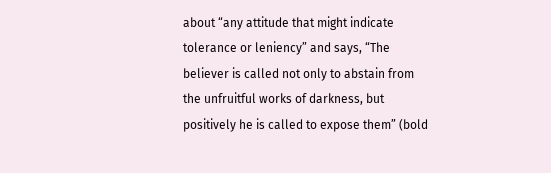about “any attitude that might indicate tolerance or leniency” and says, “The believer is called not only to abstain from the unfruitful works of darkness, but positively he is called to expose them” (bold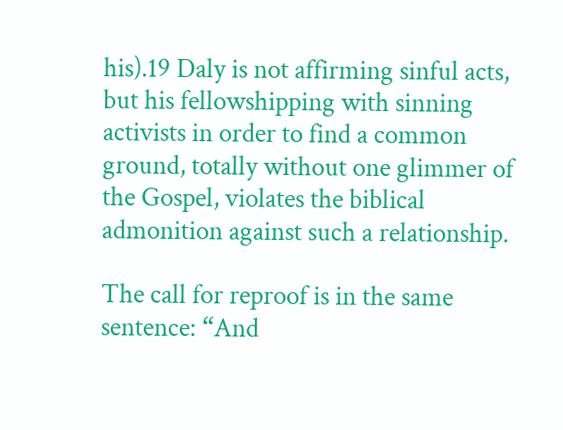his).19 Daly is not affirming sinful acts, but his fellowshipping with sinning activists in order to find a common ground, totally without one glimmer of the Gospel, violates the biblical admonition against such a relationship.

The call for reproof is in the same sentence: “And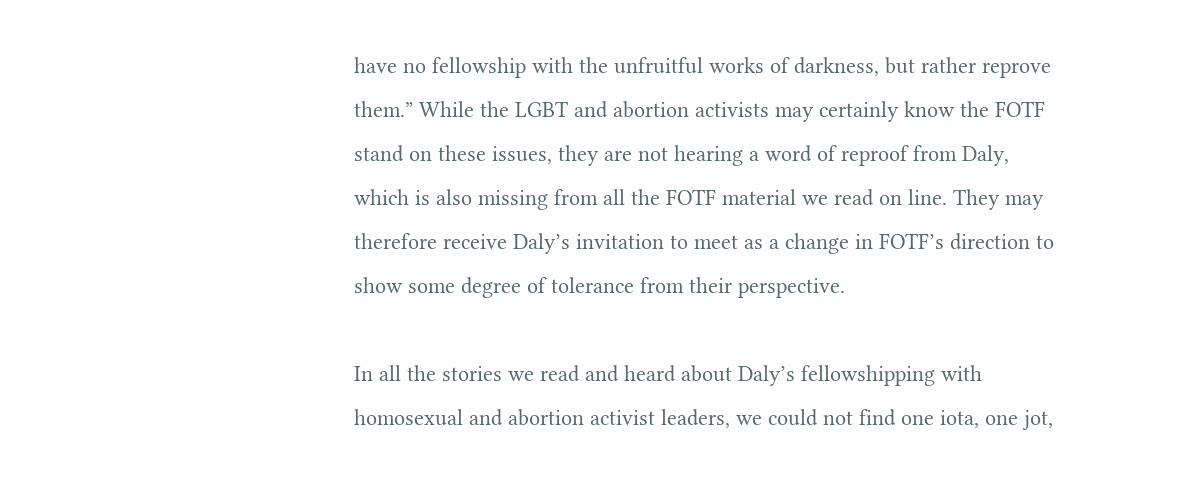have no fellowship with the unfruitful works of darkness, but rather reprove them.” While the LGBT and abortion activists may certainly know the FOTF stand on these issues, they are not hearing a word of reproof from Daly, which is also missing from all the FOTF material we read on line. They may therefore receive Daly’s invitation to meet as a change in FOTF’s direction to show some degree of tolerance from their perspective.

In all the stories we read and heard about Daly’s fellowshipping with homosexual and abortion activist leaders, we could not find one iota, one jot,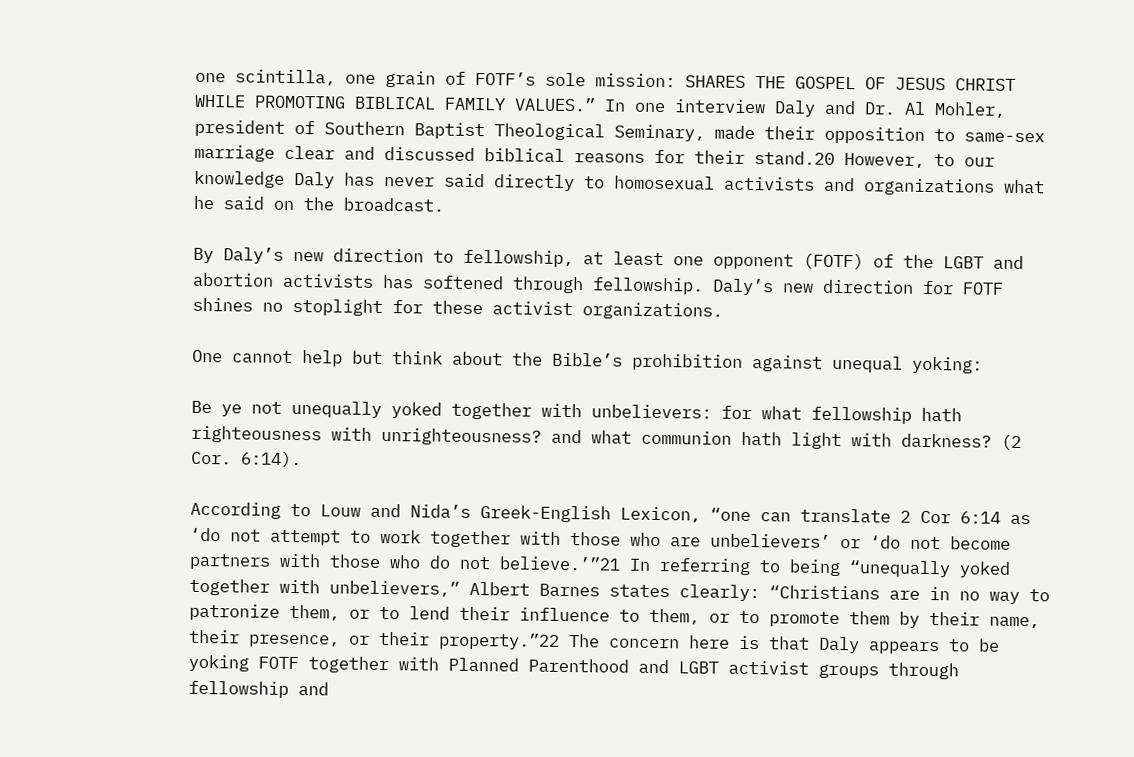one scintilla, one grain of FOTF’s sole mission: SHARES THE GOSPEL OF JESUS CHRIST WHILE PROMOTING BIBLICAL FAMILY VALUES.” In one interview Daly and Dr. Al Mohler, president of Southern Baptist Theological Seminary, made their opposition to same-sex marriage clear and discussed biblical reasons for their stand.20 However, to our knowledge Daly has never said directly to homosexual activists and organizations what he said on the broadcast.

By Daly’s new direction to fellowship, at least one opponent (FOTF) of the LGBT and abortion activists has softened through fellowship. Daly’s new direction for FOTF shines no stoplight for these activist organizations.

One cannot help but think about the Bible’s prohibition against unequal yoking:

Be ye not unequally yoked together with unbelievers: for what fellowship hath righteousness with unrighteousness? and what communion hath light with darkness? (2 Cor. 6:14).

According to Louw and Nida’s Greek-English Lexicon, “one can translate 2 Cor 6:14 as ‘do not attempt to work together with those who are unbelievers’ or ‘do not become partners with those who do not believe.’”21 In referring to being “unequally yoked together with unbelievers,” Albert Barnes states clearly: “Christians are in no way to patronize them, or to lend their influence to them, or to promote them by their name, their presence, or their property.”22 The concern here is that Daly appears to be yoking FOTF together with Planned Parenthood and LGBT activist groups through fellowship and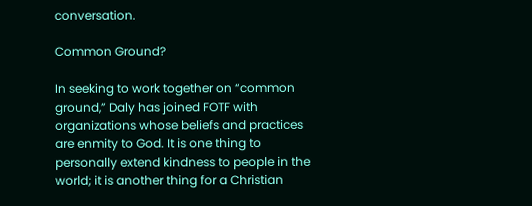conversation.

Common Ground?

In seeking to work together on “common ground,” Daly has joined FOTF with organizations whose beliefs and practices are enmity to God. It is one thing to personally extend kindness to people in the world; it is another thing for a Christian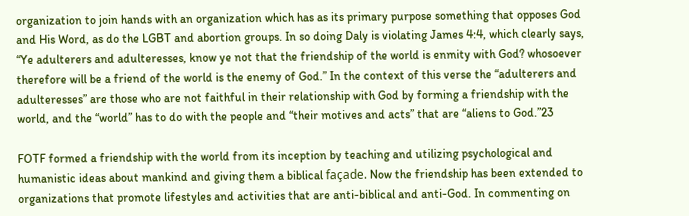organization to join hands with an organization which has as its primary purpose something that opposes God and His Word, as do the LGBT and abortion groups. In so doing Daly is violating James 4:4, which clearly says, “Ye adulterers and adulteresses, know ye not that the friendship of the world is enmity with God? whosoever therefore will be a friend of the world is the enemy of God.” In the context of this verse the “adulterers and adulteresses” are those who are not faithful in their relationship with God by forming a friendship with the world, and the “world” has to do with the people and “their motives and acts” that are “aliens to God.”23

FOTF formed a friendship with the world from its inception by teaching and utilizing psychological and humanistic ideas about mankind and giving them a biblical façade. Now the friendship has been extended to organizations that promote lifestyles and activities that are anti-biblical and anti-God. In commenting on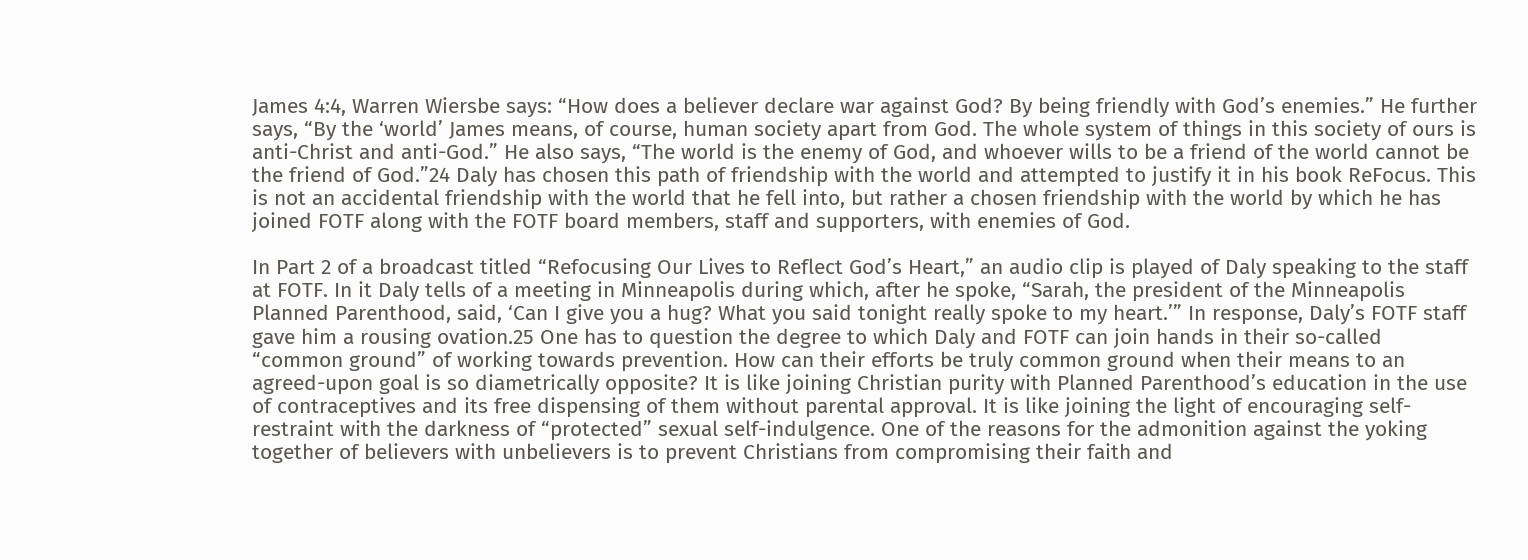James 4:4, Warren Wiersbe says: “How does a believer declare war against God? By being friendly with God’s enemies.” He further says, “By the ‘world’ James means, of course, human society apart from God. The whole system of things in this society of ours is anti-Christ and anti-God.” He also says, “The world is the enemy of God, and whoever wills to be a friend of the world cannot be the friend of God.”24 Daly has chosen this path of friendship with the world and attempted to justify it in his book ReFocus. This is not an accidental friendship with the world that he fell into, but rather a chosen friendship with the world by which he has joined FOTF along with the FOTF board members, staff and supporters, with enemies of God.

In Part 2 of a broadcast titled “Refocusing Our Lives to Reflect God’s Heart,” an audio clip is played of Daly speaking to the staff at FOTF. In it Daly tells of a meeting in Minneapolis during which, after he spoke, “Sarah, the president of the Minneapolis Planned Parenthood, said, ‘Can I give you a hug? What you said tonight really spoke to my heart.’” In response, Daly’s FOTF staff gave him a rousing ovation.25 One has to question the degree to which Daly and FOTF can join hands in their so-called “common ground” of working towards prevention. How can their efforts be truly common ground when their means to an agreed-upon goal is so diametrically opposite? It is like joining Christian purity with Planned Parenthood’s education in the use of contraceptives and its free dispensing of them without parental approval. It is like joining the light of encouraging self-restraint with the darkness of “protected” sexual self-indulgence. One of the reasons for the admonition against the yoking together of believers with unbelievers is to prevent Christians from compromising their faith and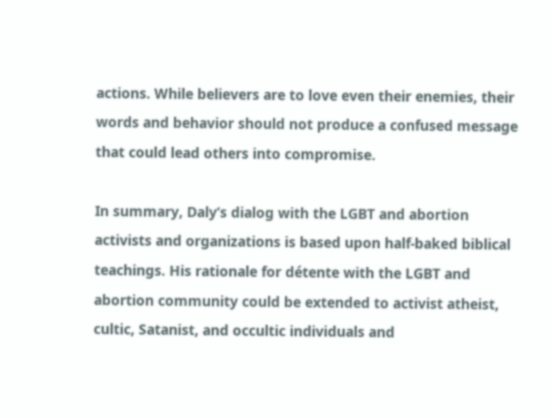actions. While believers are to love even their enemies, their words and behavior should not produce a confused message that could lead others into compromise.

In summary, Daly’s dialog with the LGBT and abortion activists and organizations is based upon half-baked biblical teachings. His rationale for détente with the LGBT and abortion community could be extended to activist atheist, cultic, Satanist, and occultic individuals and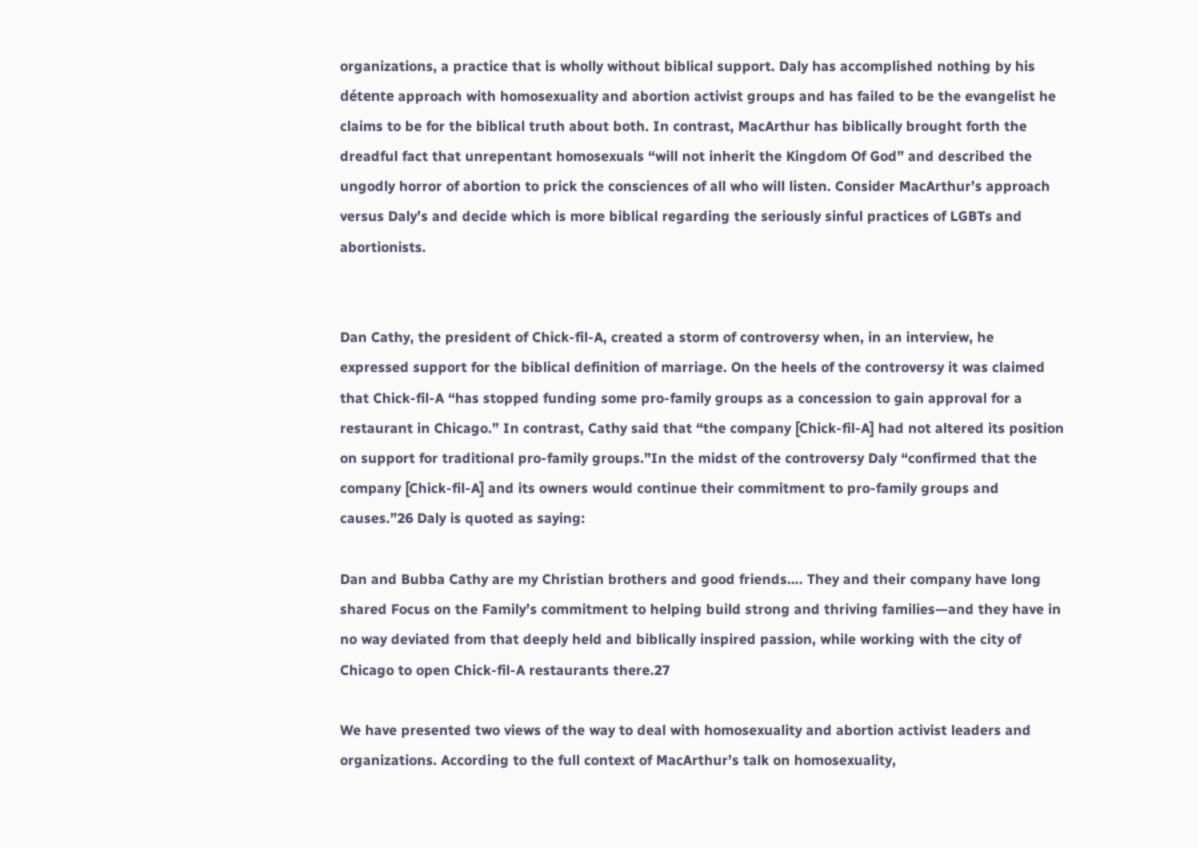organizations, a practice that is wholly without biblical support. Daly has accomplished nothing by his détente approach with homosexuality and abortion activist groups and has failed to be the evangelist he claims to be for the biblical truth about both. In contrast, MacArthur has biblically brought forth the dreadful fact that unrepentant homosexuals “will not inherit the Kingdom Of God” and described the ungodly horror of abortion to prick the consciences of all who will listen. Consider MacArthur’s approach versus Daly’s and decide which is more biblical regarding the seriously sinful practices of LGBTs and abortionists.


Dan Cathy, the president of Chick-fil-A, created a storm of controversy when, in an interview, he expressed support for the biblical definition of marriage. On the heels of the controversy it was claimed that Chick-fil-A “has stopped funding some pro-family groups as a concession to gain approval for a restaurant in Chicago.” In contrast, Cathy said that “the company [Chick-fil-A] had not altered its position on support for traditional pro-family groups.”In the midst of the controversy Daly “confirmed that the company [Chick-fil-A] and its owners would continue their commitment to pro-family groups and causes.”26 Daly is quoted as saying:

Dan and Bubba Cathy are my Christian brothers and good friends…. They and their company have long shared Focus on the Family’s commitment to helping build strong and thriving families—and they have in no way deviated from that deeply held and biblically inspired passion, while working with the city of Chicago to open Chick-fil-A restaurants there.27

We have presented two views of the way to deal with homosexuality and abortion activist leaders and organizations. According to the full context of MacArthur’s talk on homosexuality,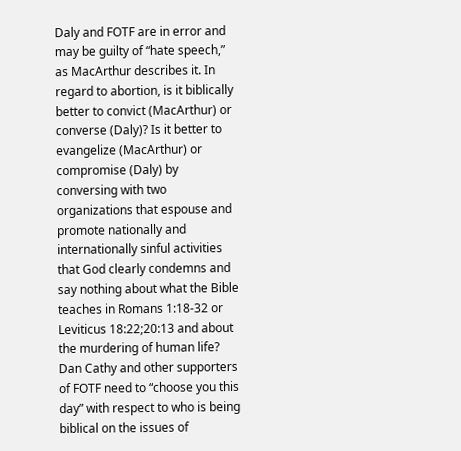Daly and FOTF are in error and may be guilty of “hate speech,” as MacArthur describes it. In regard to abortion, is it biblically better to convict (MacArthur) or converse (Daly)? Is it better to evangelize (MacArthur) or compromise (Daly) by conversing with two organizations that espouse and promote nationally and internationally sinful activities that God clearly condemns and say nothing about what the Bible teaches in Romans 1:18-32 or Leviticus 18:22;20:13 and about the murdering of human life? Dan Cathy and other supporters of FOTF need to “choose you this day” with respect to who is being biblical on the issues of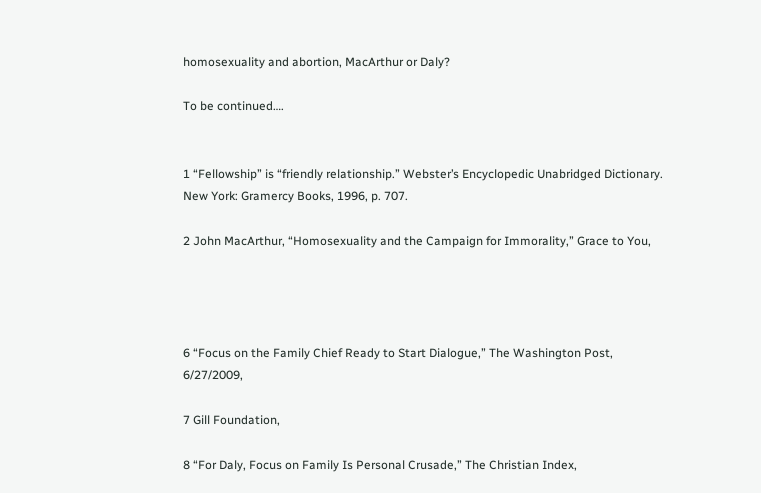homosexuality and abortion, MacArthur or Daly?

To be continued….


1 “Fellowship” is “friendly relationship.” Webster’s Encyclopedic Unabridged Dictionary. New York: Gramercy Books, 1996, p. 707.

2 John MacArthur, “Homosexuality and the Campaign for Immorality,” Grace to You,




6 “Focus on the Family Chief Ready to Start Dialogue,” The Washington Post, 6/27/2009,

7 Gill Foundation,

8 “For Daly, Focus on Family Is Personal Crusade,” The Christian Index,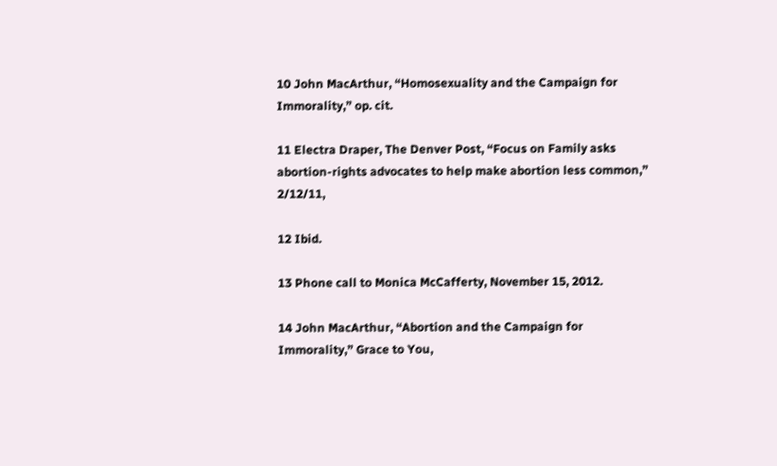10 John MacArthur, “Homosexuality and the Campaign for Immorality,” op. cit.

11 Electra Draper, The Denver Post, “Focus on Family asks abortion-rights advocates to help make abortion less common,” 2/12/11,

12 Ibid.

13 Phone call to Monica McCafferty, November 15, 2012.

14 John MacArthur, “Abortion and the Campaign for Immorality,” Grace to You,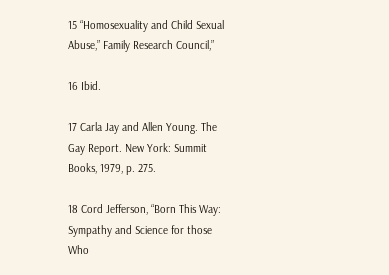15 “Homosexuality and Child Sexual Abuse,” Family Research Council,”

16 Ibid.

17 Carla Jay and Allen Young. The Gay Report. New York: Summit Books, 1979, p. 275.

18 Cord Jefferson, “Born This Way: Sympathy and Science for those Who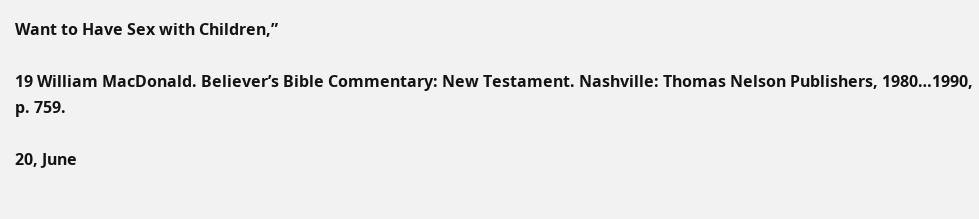Want to Have Sex with Children,”

19 William MacDonald. Believer’s Bible Commentary: New Testament. Nashville: Thomas Nelson Publishers, 1980…1990, p. 759.

20, June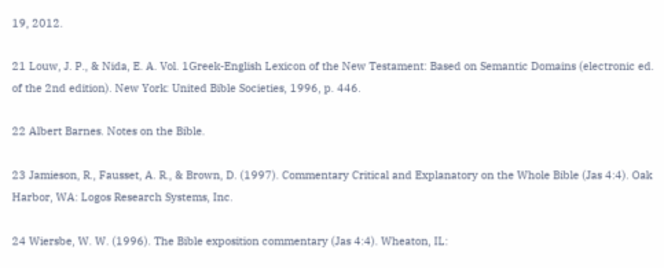19, 2012.

21 Louw, J. P., & Nida, E. A. Vol. 1Greek-English Lexicon of the New Testament: Based on Semantic Domains (electronic ed. of the 2nd edition). New York: United Bible Societies, 1996, p. 446.

22 Albert Barnes. Notes on the Bible.

23 Jamieson, R., Fausset, A. R., & Brown, D. (1997). Commentary Critical and Explanatory on the Whole Bible (Jas 4:4). Oak Harbor, WA: Logos Research Systems, Inc.

24 Wiersbe, W. W. (1996). The Bible exposition commentary (Jas 4:4). Wheaton, IL: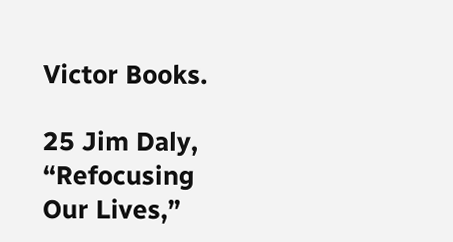Victor Books.

25 Jim Daly, “Refocusing Our Lives,”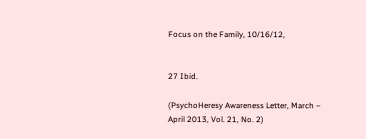Focus on the Family, 10/16/12,


27 Ibid.

(PsychoHeresy Awareness Letter, March – April 2013, Vol. 21, No. 2)